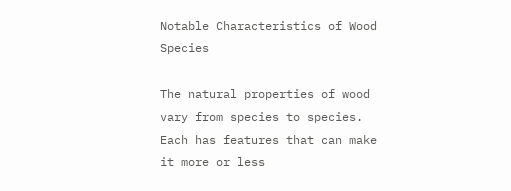Notable Characteristics of Wood Species

The natural properties of wood vary from species to species. Each has features that can make it more or less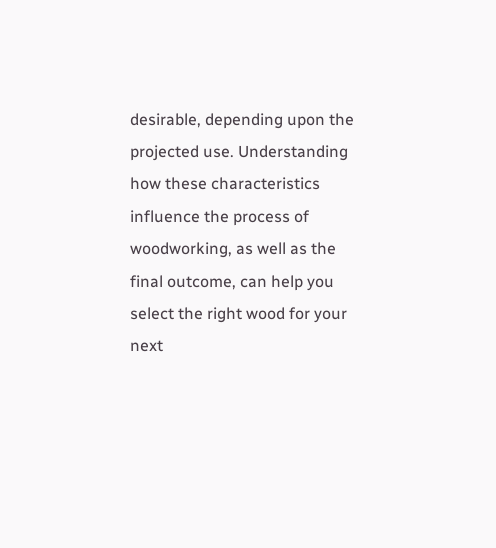desirable, depending upon the projected use. Understanding how these characteristics influence the process of woodworking, as well as the final outcome, can help you select the right wood for your next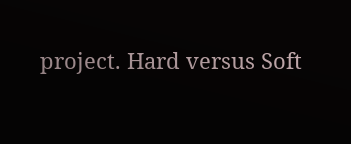project. Hard versus Soft